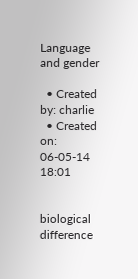Language and gender

  • Created by: charlie
  • Created on: 06-05-14 18:01


biological difference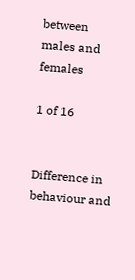between males and females

1 of 16


Difference in behaviour and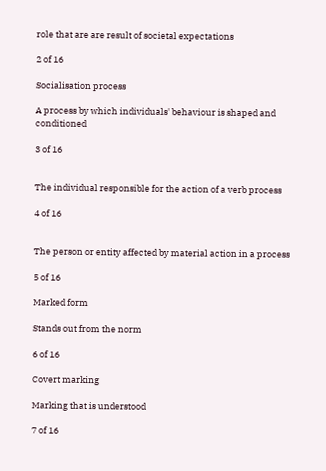role that are are result of societal expectations

2 of 16

Socialisation process

A process by which individuals' behaviour is shaped and conditioned

3 of 16


The individual responsible for the action of a verb process

4 of 16


The person or entity affected by material action in a process

5 of 16

Marked form

Stands out from the norm

6 of 16

Covert marking

Marking that is understood

7 of 16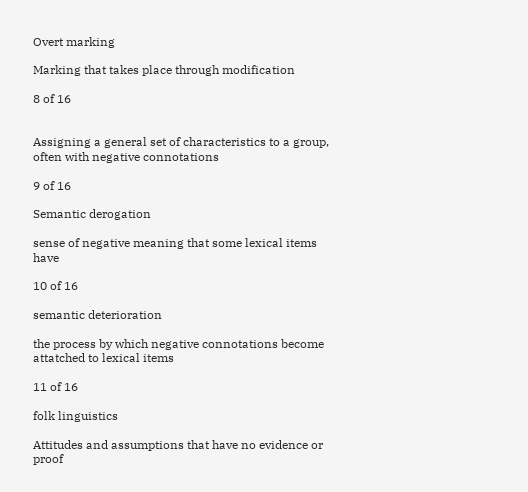Overt marking

Marking that takes place through modification

8 of 16


Assigning a general set of characteristics to a group, often with negative connotations

9 of 16

Semantic derogation

sense of negative meaning that some lexical items have

10 of 16

semantic deterioration

the process by which negative connotations become attatched to lexical items

11 of 16

folk linguistics

Attitudes and assumptions that have no evidence or proof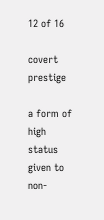12 of 16

covert prestige

a form of high status given to non-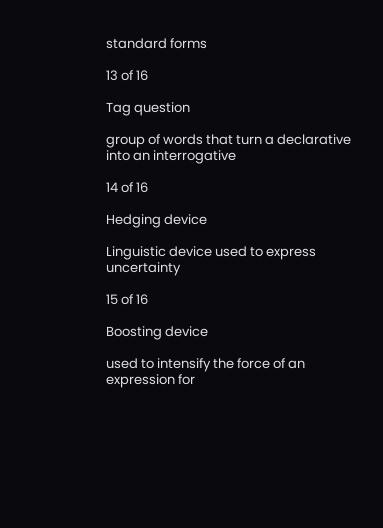standard forms

13 of 16

Tag question

group of words that turn a declarative into an interrogative

14 of 16

Hedging device

Linguistic device used to express uncertainty

15 of 16

Boosting device

used to intensify the force of an expression for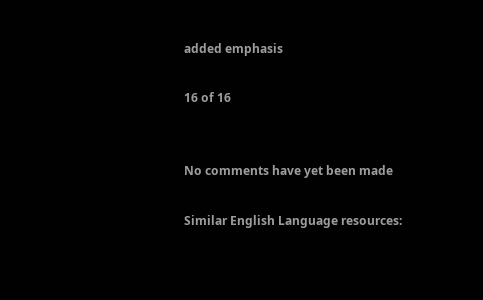added emphasis

16 of 16


No comments have yet been made

Similar English Language resources: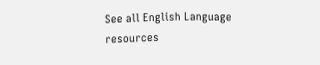See all English Language resources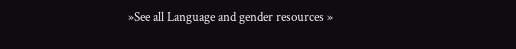»See all Language and gender resources »